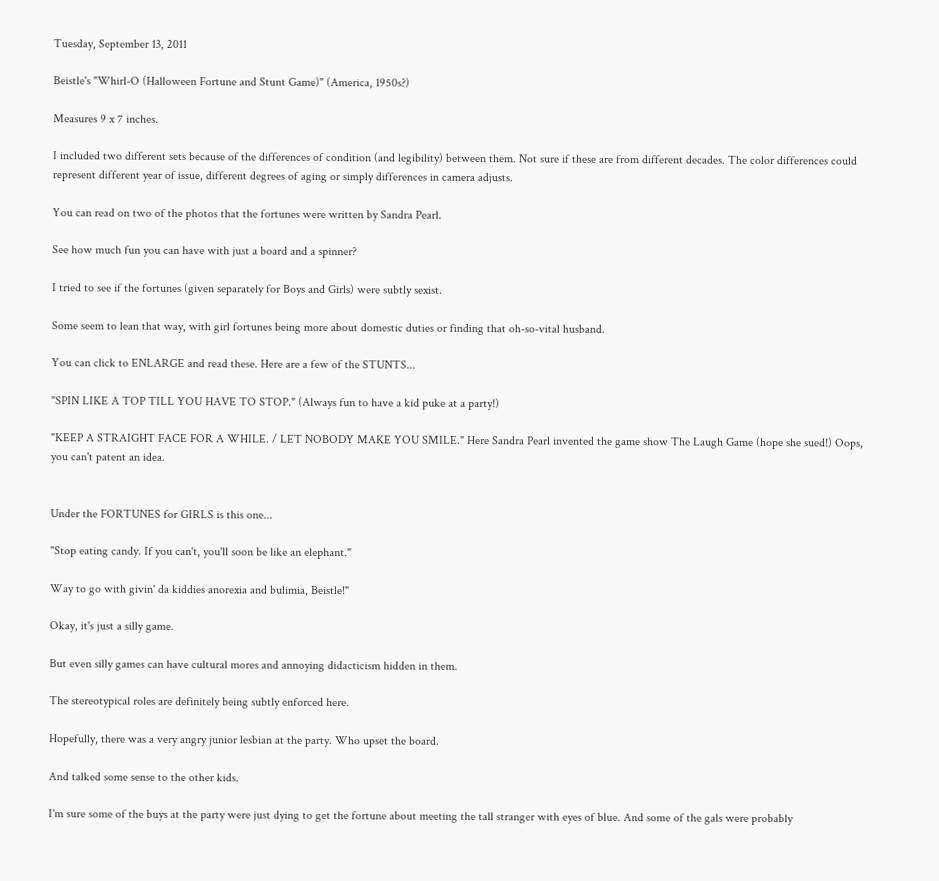Tuesday, September 13, 2011

Beistle's "Whirl-O (Halloween Fortune and Stunt Game)" (America, 1950s?)

Measures 9 x 7 inches.

I included two different sets because of the differences of condition (and legibility) between them. Not sure if these are from different decades. The color differences could represent different year of issue, different degrees of aging or simply differences in camera adjusts.

You can read on two of the photos that the fortunes were written by Sandra Pearl.

See how much fun you can have with just a board and a spinner?

I tried to see if the fortunes (given separately for Boys and Girls) were subtly sexist.

Some seem to lean that way, with girl fortunes being more about domestic duties or finding that oh-so-vital husband.

You can click to ENLARGE and read these. Here are a few of the STUNTS...

"SPIN LIKE A TOP TILL YOU HAVE TO STOP." (Always fun to have a kid puke at a party!)

"KEEP A STRAIGHT FACE FOR A WHILE. / LET NOBODY MAKE YOU SMILE." Here Sandra Pearl invented the game show The Laugh Game (hope she sued!) Oops, you can't patent an idea.


Under the FORTUNES for GIRLS is this one...

"Stop eating candy. If you can't, you'll soon be like an elephant."

Way to go with givin' da kiddies anorexia and bulimia, Beistle!"

Okay, it's just a silly game.

But even silly games can have cultural mores and annoying didacticism hidden in them.

The stereotypical roles are definitely being subtly enforced here.

Hopefully, there was a very angry junior lesbian at the party. Who upset the board.

And talked some sense to the other kids.

I'm sure some of the buys at the party were just dying to get the fortune about meeting the tall stranger with eyes of blue. And some of the gals were probably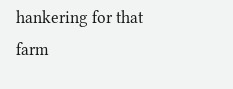hankering for that farm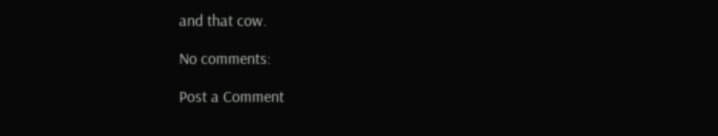and that cow.

No comments:

Post a Comment